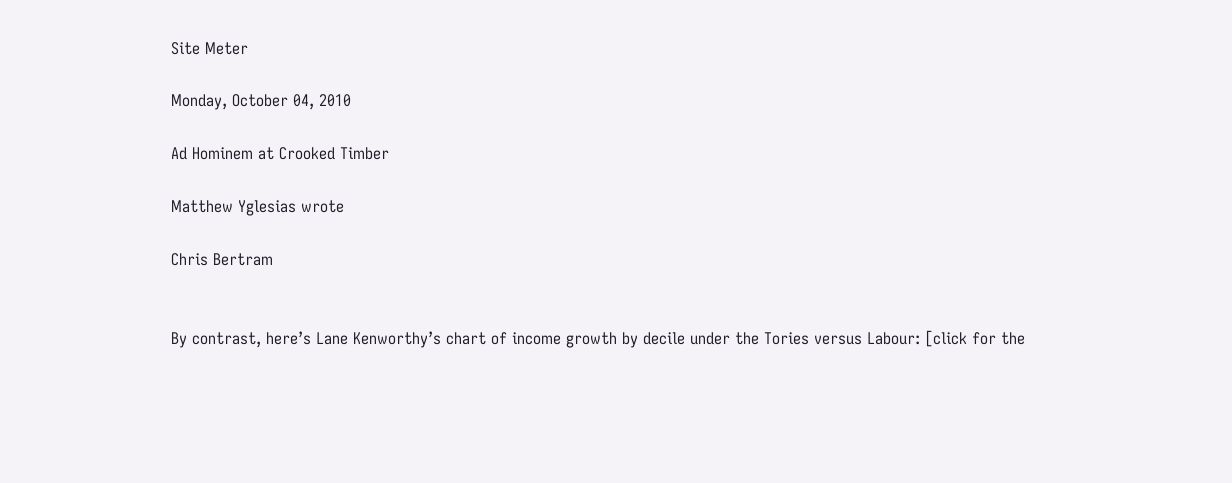Site Meter

Monday, October 04, 2010

Ad Hominem at Crooked Timber

Matthew Yglesias wrote

Chris Bertram


By contrast, here’s Lane Kenworthy’s chart of income growth by decile under the Tories versus Labour: [click for the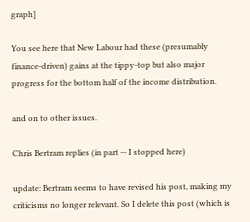graph]

You see here that New Labour had these (presumably finance-driven) gains at the tippy-top but also major progress for the bottom half of the income distribution.

and on to other issues.

Chris Bertram replies (in part -- I stopped here)

update: Bertram seems to have revised his post, making my criticisms no longer relevant. So I delete this post (which is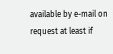available by e-mail on request at least if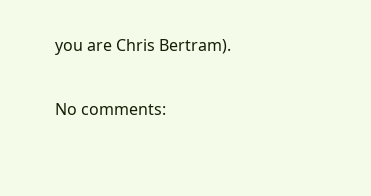you are Chris Bertram).

No comments: